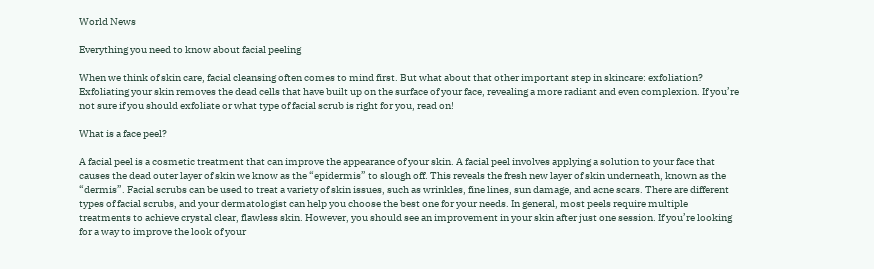World News

Everything you need to know about facial peeling

When we think of skin care, facial cleansing often comes to mind first. But what about that other important step in skincare: exfoliation? Exfoliating your skin removes the dead cells that have built up on the surface of your face, revealing a more radiant and even complexion. If you’re not sure if you should exfoliate or what type of facial scrub is right for you, read on!

What is a face peel?

A facial peel is a cosmetic treatment that can improve the appearance of your skin. A facial peel involves applying a solution to your face that causes the dead outer layer of skin we know as the “epidermis” to slough off. This reveals the fresh new layer of skin underneath, known as the “dermis”. Facial scrubs can be used to treat a variety of skin issues, such as wrinkles, fine lines, sun damage, and acne scars. There are different types of facial scrubs, and your dermatologist can help you choose the best one for your needs. In general, most peels require multiple treatments to achieve crystal clear, flawless skin. However, you should see an improvement in your skin after just one session. If you’re looking for a way to improve the look of your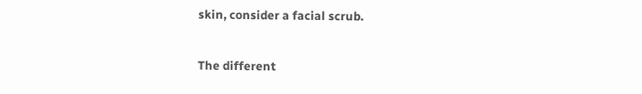skin, consider a facial scrub.

The different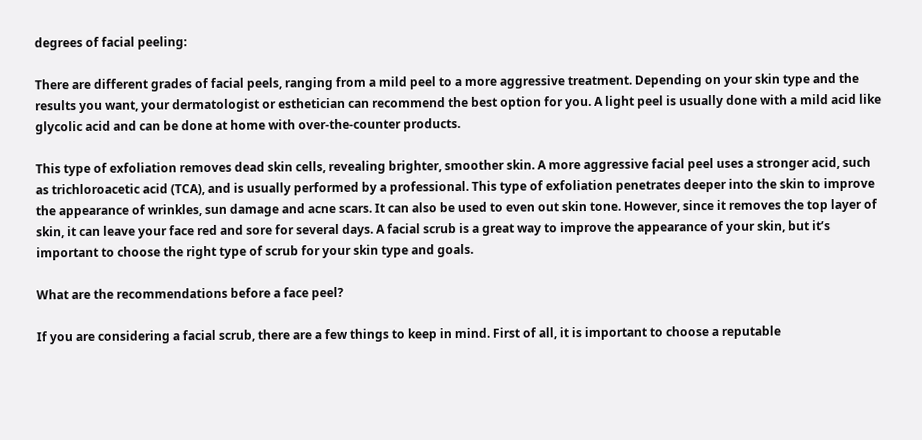degrees of facial peeling:

There are different grades of facial peels, ranging from a mild peel to a more aggressive treatment. Depending on your skin type and the results you want, your dermatologist or esthetician can recommend the best option for you. A light peel is usually done with a mild acid like glycolic acid and can be done at home with over-the-counter products.

This type of exfoliation removes dead skin cells, revealing brighter, smoother skin. A more aggressive facial peel uses a stronger acid, such as trichloroacetic acid (TCA), and is usually performed by a professional. This type of exfoliation penetrates deeper into the skin to improve the appearance of wrinkles, sun damage and acne scars. It can also be used to even out skin tone. However, since it removes the top layer of skin, it can leave your face red and sore for several days. A facial scrub is a great way to improve the appearance of your skin, but it’s important to choose the right type of scrub for your skin type and goals.

What are the recommendations before a face peel?

If you are considering a facial scrub, there are a few things to keep in mind. First of all, it is important to choose a reputable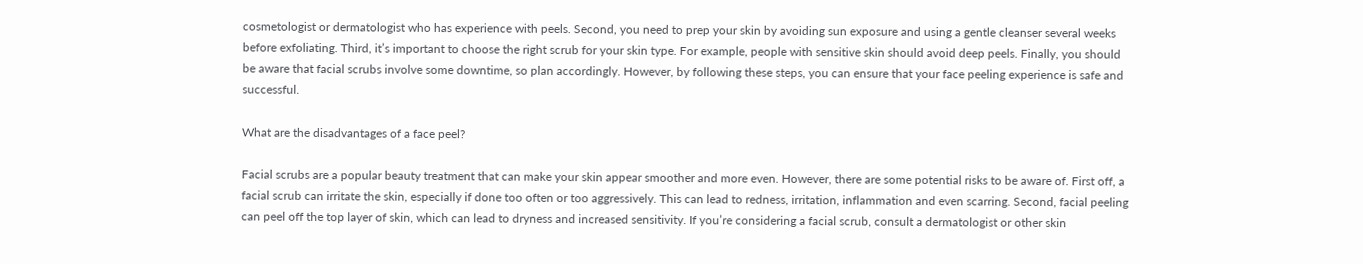cosmetologist or dermatologist who has experience with peels. Second, you need to prep your skin by avoiding sun exposure and using a gentle cleanser several weeks before exfoliating. Third, it’s important to choose the right scrub for your skin type. For example, people with sensitive skin should avoid deep peels. Finally, you should be aware that facial scrubs involve some downtime, so plan accordingly. However, by following these steps, you can ensure that your face peeling experience is safe and successful.

What are the disadvantages of a face peel?

Facial scrubs are a popular beauty treatment that can make your skin appear smoother and more even. However, there are some potential risks to be aware of. First off, a facial scrub can irritate the skin, especially if done too often or too aggressively. This can lead to redness, irritation, inflammation and even scarring. Second, facial peeling can peel off the top layer of skin, which can lead to dryness and increased sensitivity. If you’re considering a facial scrub, consult a dermatologist or other skin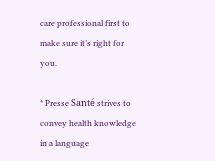care professional first to make sure it’s right for you.

* Presse Santé strives to convey health knowledge in a language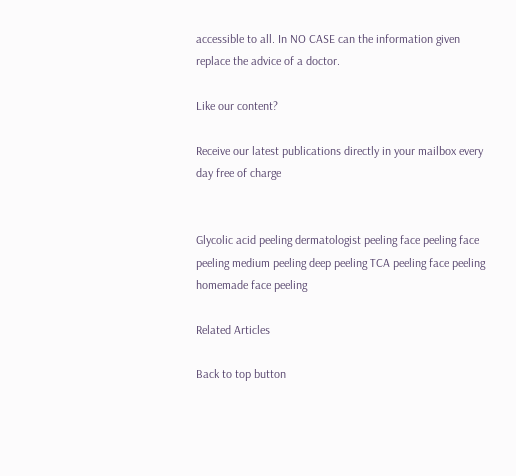accessible to all. In NO CASE can the information given replace the advice of a doctor.

Like our content?

Receive our latest publications directly in your mailbox every day free of charge


Glycolic acid peeling dermatologist peeling face peeling face peeling medium peeling deep peeling TCA peeling face peeling homemade face peeling

Related Articles

Back to top button